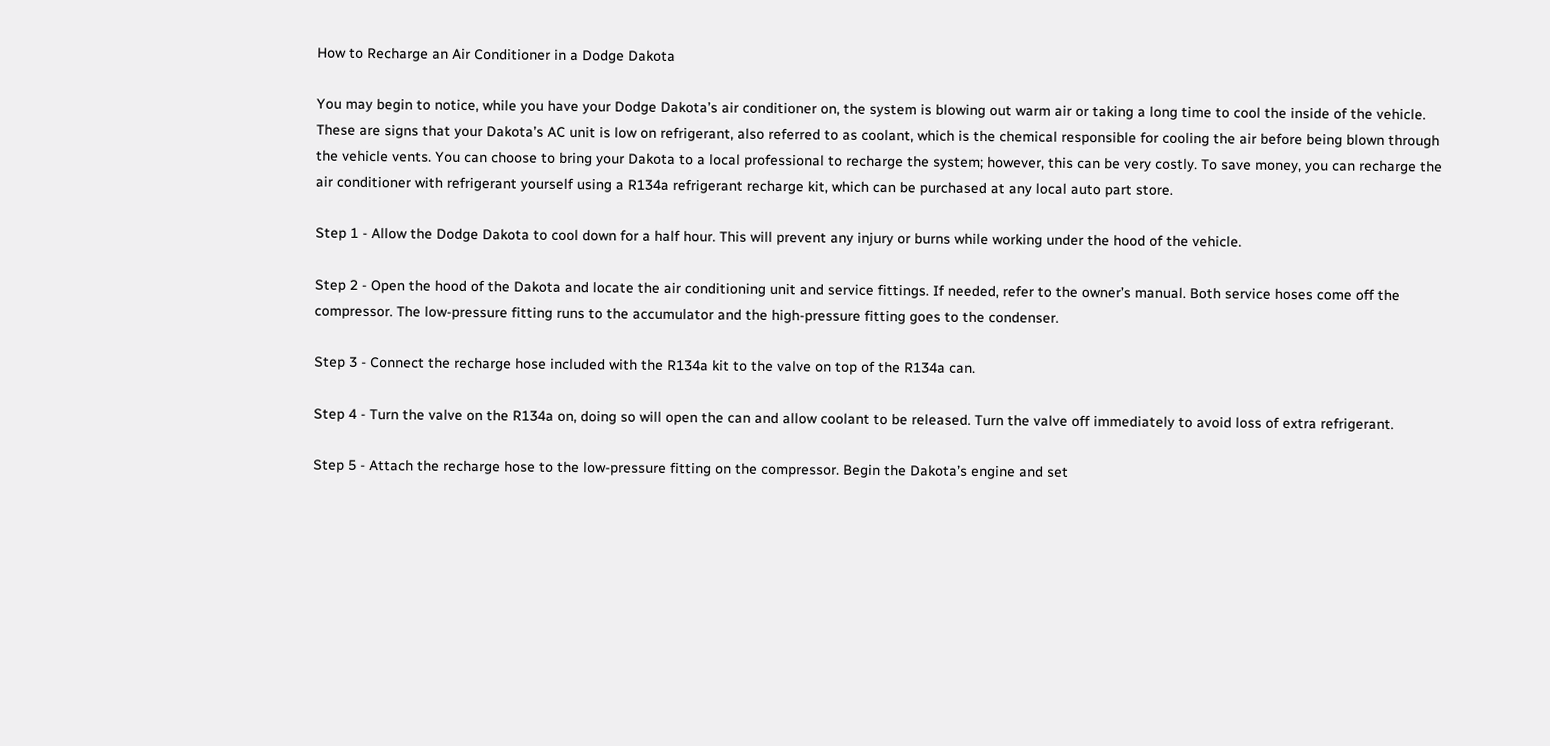How to Recharge an Air Conditioner in a Dodge Dakota

You may begin to notice, while you have your Dodge Dakota’s air conditioner on, the system is blowing out warm air or taking a long time to cool the inside of the vehicle. These are signs that your Dakota’s AC unit is low on refrigerant, also referred to as coolant, which is the chemical responsible for cooling the air before being blown through the vehicle vents. You can choose to bring your Dakota to a local professional to recharge the system; however, this can be very costly. To save money, you can recharge the air conditioner with refrigerant yourself using a R134a refrigerant recharge kit, which can be purchased at any local auto part store.

Step 1 - Allow the Dodge Dakota to cool down for a half hour. This will prevent any injury or burns while working under the hood of the vehicle.

Step 2 - Open the hood of the Dakota and locate the air conditioning unit and service fittings. If needed, refer to the owner’s manual. Both service hoses come off the compressor. The low-pressure fitting runs to the accumulator and the high-pressure fitting goes to the condenser.

Step 3 - Connect the recharge hose included with the R134a kit to the valve on top of the R134a can.

Step 4 - Turn the valve on the R134a on, doing so will open the can and allow coolant to be released. Turn the valve off immediately to avoid loss of extra refrigerant.

Step 5 - Attach the recharge hose to the low-pressure fitting on the compressor. Begin the Dakota’s engine and set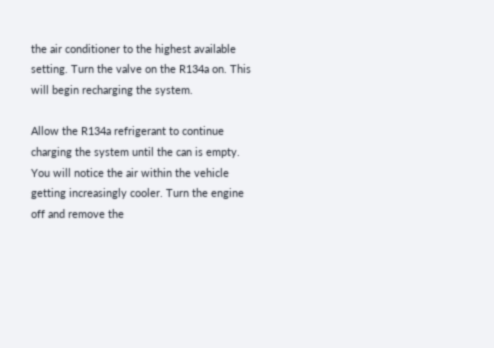the air conditioner to the highest available setting. Turn the valve on the R134a on. This will begin recharging the system.

Allow the R134a refrigerant to continue charging the system until the can is empty. You will notice the air within the vehicle getting increasingly cooler. Turn the engine off and remove the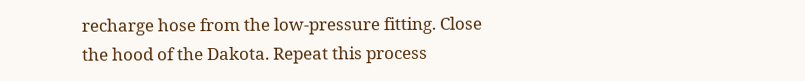recharge hose from the low-pressure fitting. Close the hood of the Dakota. Repeat this process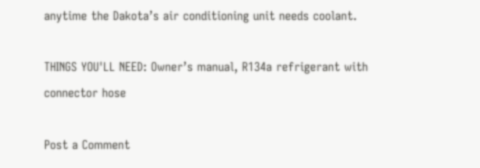anytime the Dakota’s air conditioning unit needs coolant.

THINGS YOU'LL NEED: Owner’s manual, R134a refrigerant with connector hose

Post a Comment